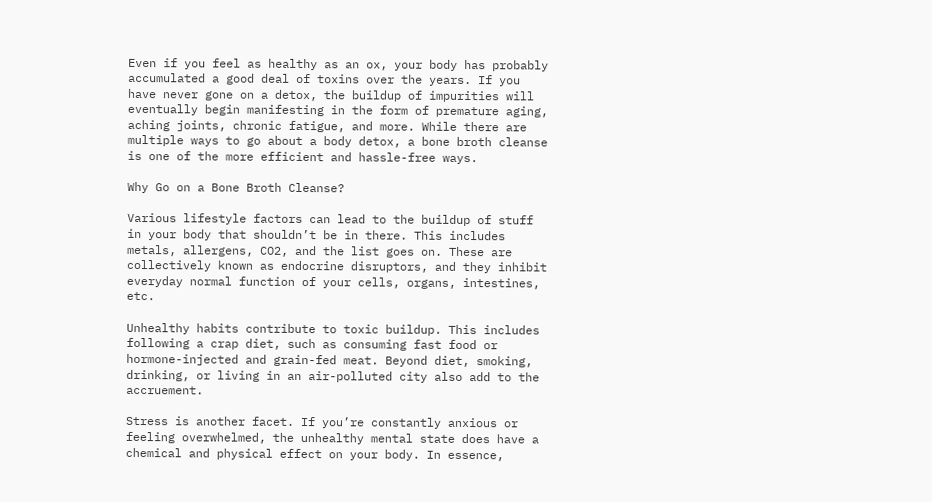Even if you feel as healthy as an ox, your body has probably accumulated a good deal of toxins over the years. If you have never gone on a detox, the buildup of impurities will eventually begin manifesting in the form of premature aging, aching joints, chronic fatigue, and more. While there are multiple ways to go about a body detox, a bone broth cleanse is one of the more efficient and hassle-free ways.

Why Go on a Bone Broth Cleanse?

Various lifestyle factors can lead to the buildup of stuff in your body that shouldn’t be in there. This includes metals, allergens, CO2, and the list goes on. These are collectively known as endocrine disruptors, and they inhibit everyday normal function of your cells, organs, intestines, etc.

Unhealthy habits contribute to toxic buildup. This includes following a crap diet, such as consuming fast food or hormone-injected and grain-fed meat. Beyond diet, smoking, drinking, or living in an air-polluted city also add to the accruement.

Stress is another facet. If you’re constantly anxious or feeling overwhelmed, the unhealthy mental state does have a chemical and physical effect on your body. In essence,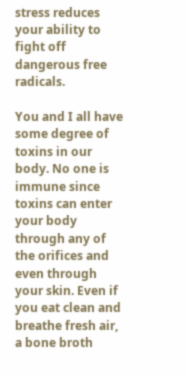stress reduces your ability to fight off dangerous free radicals.

You and I all have some degree of toxins in our body. No one is immune since toxins can enter your body through any of the orifices and even through your skin. Even if you eat clean and breathe fresh air, a bone broth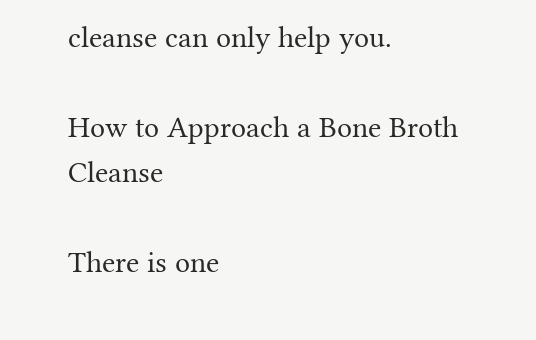cleanse can only help you.

How to Approach a Bone Broth Cleanse

There is one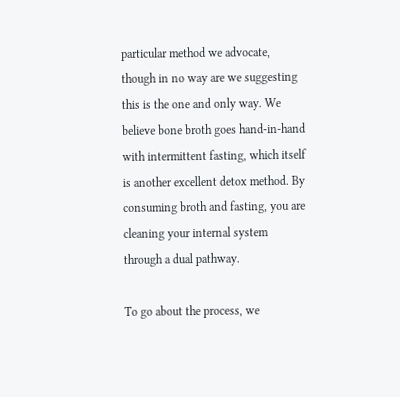particular method we advocate, though in no way are we suggesting this is the one and only way. We believe bone broth goes hand-in-hand with intermittent fasting, which itself is another excellent detox method. By consuming broth and fasting, you are cleaning your internal system through a dual pathway.

To go about the process, we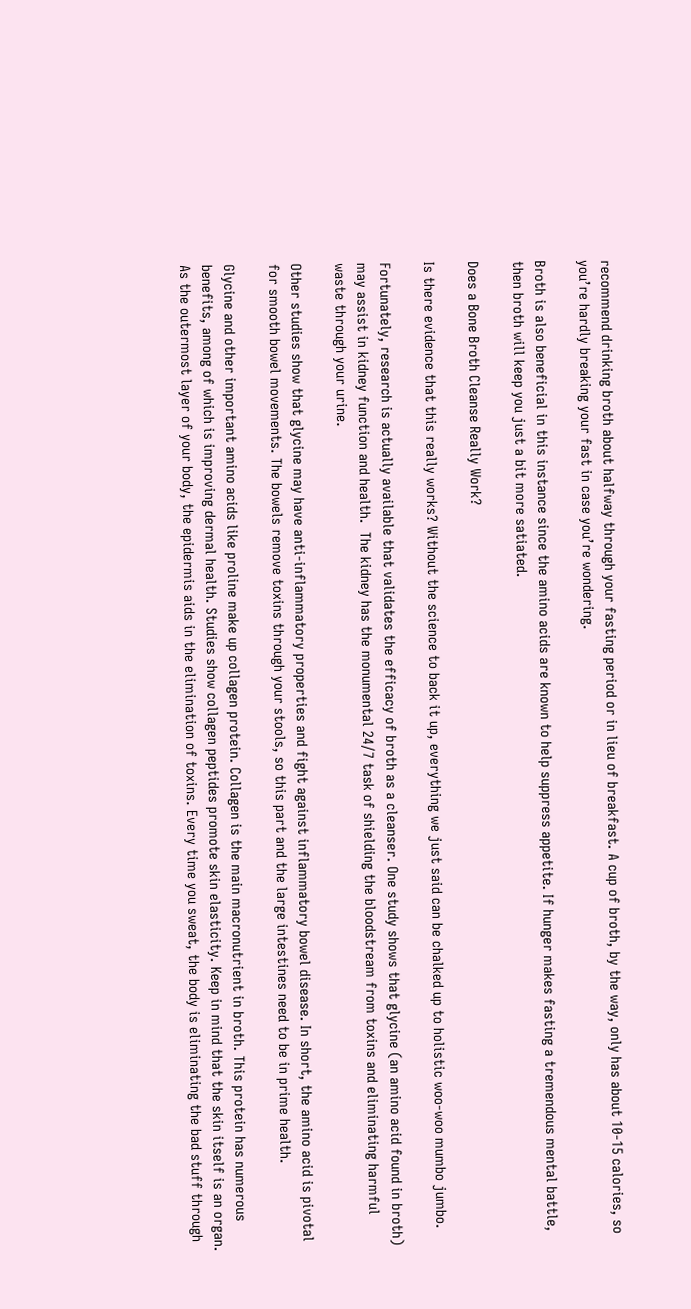recommend drinking broth about halfway through your fasting period or in lieu of breakfast. A cup of broth, by the way, only has about 10-15 calories, so you’re hardly breaking your fast in case you’re wondering.

Broth is also beneficial in this instance since the amino acids are known to help suppress appetite. If hunger makes fasting a tremendous mental battle, then broth will keep you just a bit more satiated.

Does a Bone Broth Cleanse Really Work?

Is there evidence that this really works? Without the science to back it up, everything we just said can be chalked up to holistic woo-woo mumbo jumbo.

Fortunately, research is actually available that validates the efficacy of broth as a cleanser. One study shows that glycine (an amino acid found in broth) may assist in kidney function and health.  The kidney has the monumental 24/7 task of shielding the bloodstream from toxins and eliminating harmful waste through your urine.

Other studies show that glycine may have anti-inflammatory properties and fight against inflammatory bowel disease. In short, the amino acid is pivotal for smooth bowel movements. The bowels remove toxins through your stools, so this part and the large intestines need to be in prime health.

Glycine and other important amino acids like proline make up collagen protein. Collagen is the main macronutrient in broth. This protein has numerous benefits, among of which is improving dermal health. Studies show collagen peptides promote skin elasticity. Keep in mind that the skin itself is an organ. As the outermost layer of your body, the epidermis aids in the elimination of toxins. Every time you sweat, the body is eliminating the bad stuff through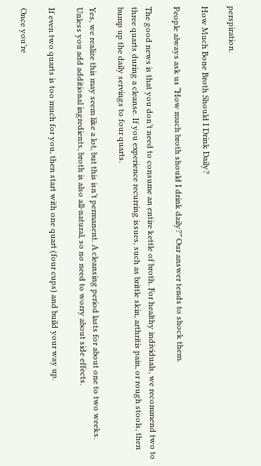perspiration.

How Much Bone Broth Should I Drink Daily?

People always ask us “How much broth should I drink daily?” Our answer tends to shock them.

The good news is that you don’t need to consume an entire kettle of broth. For healthy individuals, we recommend two to three quarts during a cleanse. If you experience recurring issues, such as brittle skin, arthritis pain, or rough stools, then bump up the daily servings to four quarts.

Yes, we realize this may seem like a lot, but this isn’t permanent. A cleansing period lasts for about one to two weeks. Unless you add additional ingredients, broth is also all-natural, so no need to worry about side effects.

If even two quarts is too much for you, then start with one quart (four cups) and build your way up.

Once you’re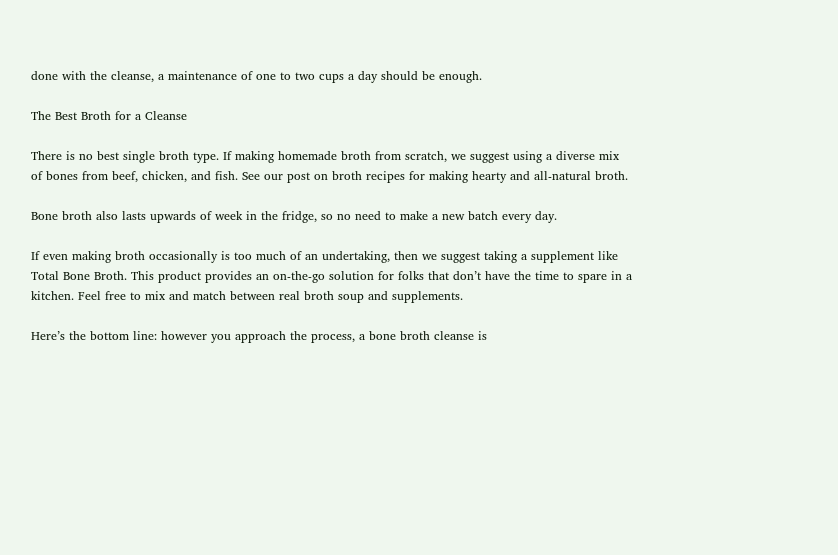done with the cleanse, a maintenance of one to two cups a day should be enough.

The Best Broth for a Cleanse

There is no best single broth type. If making homemade broth from scratch, we suggest using a diverse mix of bones from beef, chicken, and fish. See our post on broth recipes for making hearty and all-natural broth.

Bone broth also lasts upwards of week in the fridge, so no need to make a new batch every day.

If even making broth occasionally is too much of an undertaking, then we suggest taking a supplement like Total Bone Broth. This product provides an on-the-go solution for folks that don’t have the time to spare in a kitchen. Feel free to mix and match between real broth soup and supplements.

Here’s the bottom line: however you approach the process, a bone broth cleanse is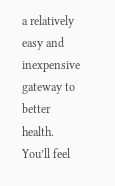a relatively easy and inexpensive gateway to better health. You’ll feel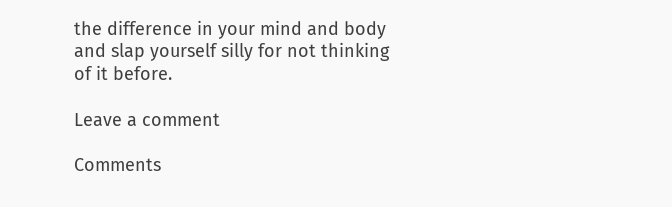the difference in your mind and body and slap yourself silly for not thinking of it before.

Leave a comment

Comments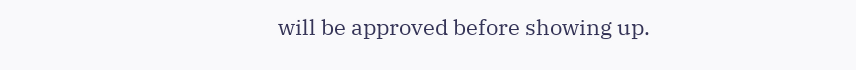will be approved before showing up.